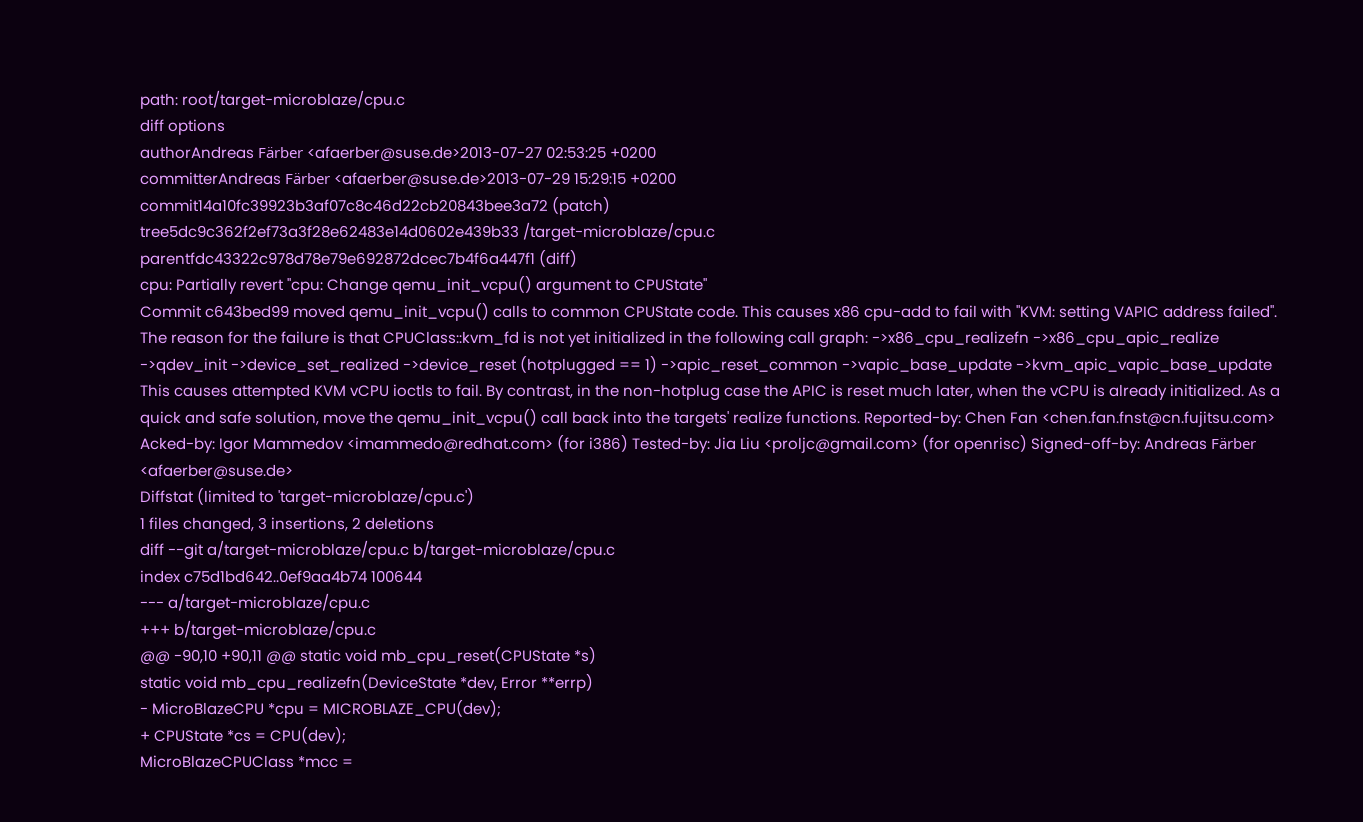path: root/target-microblaze/cpu.c
diff options
authorAndreas Färber <afaerber@suse.de>2013-07-27 02:53:25 +0200
committerAndreas Färber <afaerber@suse.de>2013-07-29 15:29:15 +0200
commit14a10fc39923b3af07c8c46d22cb20843bee3a72 (patch)
tree5dc9c362f2ef73a3f28e62483e14d0602e439b33 /target-microblaze/cpu.c
parentfdc43322c978d78e79e692872dcec7b4f6a447f1 (diff)
cpu: Partially revert "cpu: Change qemu_init_vcpu() argument to CPUState"
Commit c643bed99 moved qemu_init_vcpu() calls to common CPUState code. This causes x86 cpu-add to fail with "KVM: setting VAPIC address failed". The reason for the failure is that CPUClass::kvm_fd is not yet initialized in the following call graph: ->x86_cpu_realizefn ->x86_cpu_apic_realize ->qdev_init ->device_set_realized ->device_reset (hotplugged == 1) ->apic_reset_common ->vapic_base_update ->kvm_apic_vapic_base_update This causes attempted KVM vCPU ioctls to fail. By contrast, in the non-hotplug case the APIC is reset much later, when the vCPU is already initialized. As a quick and safe solution, move the qemu_init_vcpu() call back into the targets' realize functions. Reported-by: Chen Fan <chen.fan.fnst@cn.fujitsu.com> Acked-by: Igor Mammedov <imammedo@redhat.com> (for i386) Tested-by: Jia Liu <proljc@gmail.com> (for openrisc) Signed-off-by: Andreas Färber <afaerber@suse.de>
Diffstat (limited to 'target-microblaze/cpu.c')
1 files changed, 3 insertions, 2 deletions
diff --git a/target-microblaze/cpu.c b/target-microblaze/cpu.c
index c75d1bd642..0ef9aa4b74 100644
--- a/target-microblaze/cpu.c
+++ b/target-microblaze/cpu.c
@@ -90,10 +90,11 @@ static void mb_cpu_reset(CPUState *s)
static void mb_cpu_realizefn(DeviceState *dev, Error **errp)
- MicroBlazeCPU *cpu = MICROBLAZE_CPU(dev);
+ CPUState *cs = CPU(dev);
MicroBlazeCPUClass *mcc =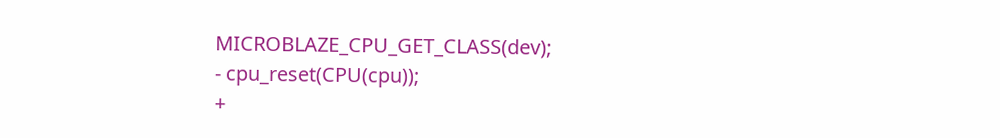MICROBLAZE_CPU_GET_CLASS(dev);
- cpu_reset(CPU(cpu));
+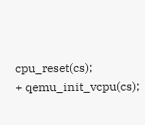cpu_reset(cs);
+ qemu_init_vcpu(cs);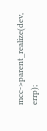mcc->parent_realize(dev, errp);